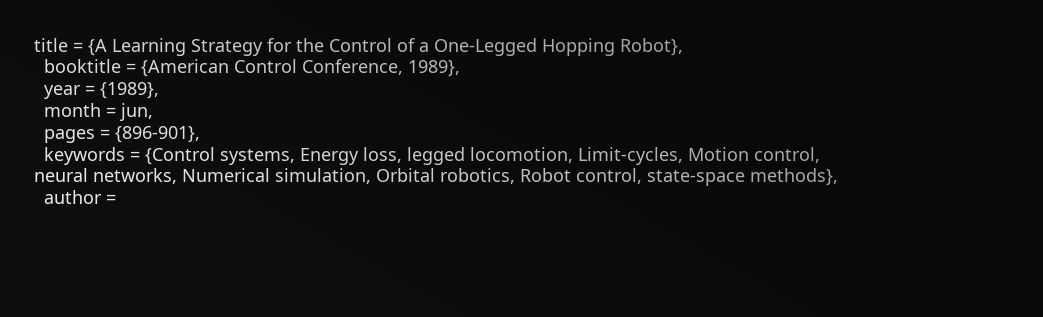title = {A Learning Strategy for the Control of a One-Legged Hopping Robot},
  booktitle = {American Control Conference, 1989},
  year = {1989},
  month = jun,
  pages = {896-901},
  keywords = {Control systems, Energy loss, legged locomotion, Limit-cycles, Motion control, neural networks, Numerical simulation, Orbital robotics, Robot control, state-space methods},
  author =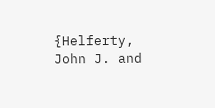{Helferty, John J. and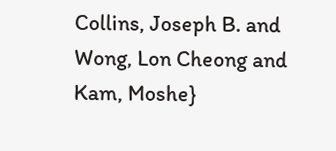Collins, Joseph B. and Wong, Lon Cheong and Kam, Moshe}